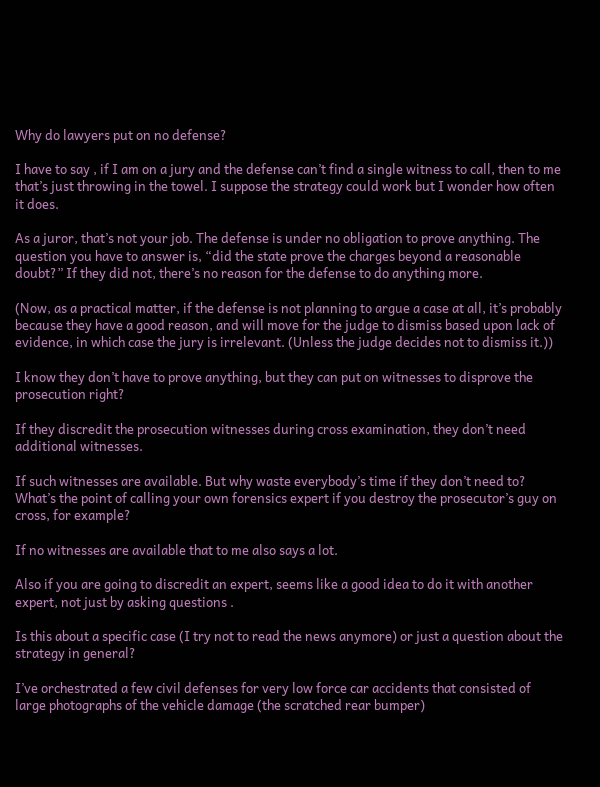Why do lawyers put on no defense?

I have to say , if I am on a jury and the defense can’t find a single witness to call, then to me that’s just throwing in the towel. I suppose the strategy could work but I wonder how often it does.

As a juror, that’s not your job. The defense is under no obligation to prove anything. The question you have to answer is, “did the state prove the charges beyond a reasonable doubt?” If they did not, there’s no reason for the defense to do anything more.

(Now, as a practical matter, if the defense is not planning to argue a case at all, it’s probably because they have a good reason, and will move for the judge to dismiss based upon lack of evidence, in which case the jury is irrelevant. (Unless the judge decides not to dismiss it.))

I know they don’t have to prove anything, but they can put on witnesses to disprove the prosecution right?

If they discredit the prosecution witnesses during cross examination, they don’t need additional witnesses.

If such witnesses are available. But why waste everybody’s time if they don’t need to? What’s the point of calling your own forensics expert if you destroy the prosecutor’s guy on cross, for example?

If no witnesses are available that to me also says a lot.

Also if you are going to discredit an expert, seems like a good idea to do it with another expert, not just by asking questions .

Is this about a specific case (I try not to read the news anymore) or just a question about the strategy in general?

I’ve orchestrated a few civil defenses for very low force car accidents that consisted of large photographs of the vehicle damage (the scratched rear bumper)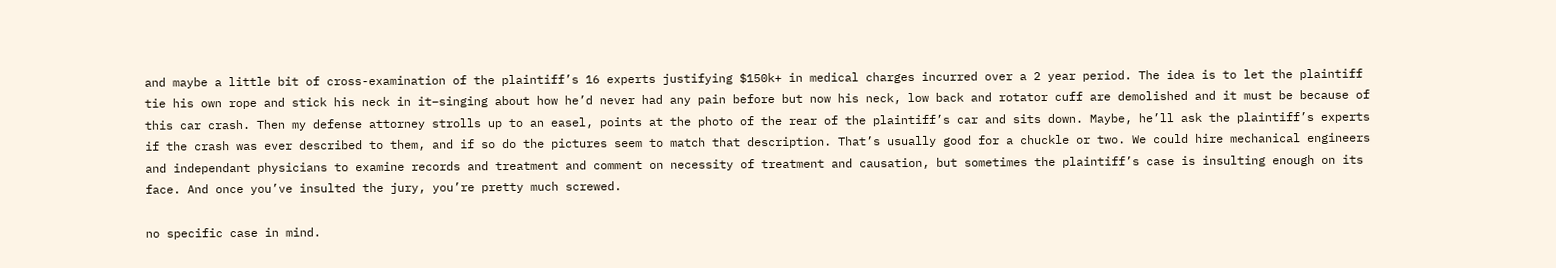and maybe a little bit of cross-examination of the plaintiff’s 16 experts justifying $150k+ in medical charges incurred over a 2 year period. The idea is to let the plaintiff tie his own rope and stick his neck in it–singing about how he’d never had any pain before but now his neck, low back and rotator cuff are demolished and it must be because of this car crash. Then my defense attorney strolls up to an easel, points at the photo of the rear of the plaintiff’s car and sits down. Maybe, he’ll ask the plaintiff’s experts if the crash was ever described to them, and if so do the pictures seem to match that description. That’s usually good for a chuckle or two. We could hire mechanical engineers and independant physicians to examine records and treatment and comment on necessity of treatment and causation, but sometimes the plaintiff’s case is insulting enough on its face. And once you’ve insulted the jury, you’re pretty much screwed.

no specific case in mind.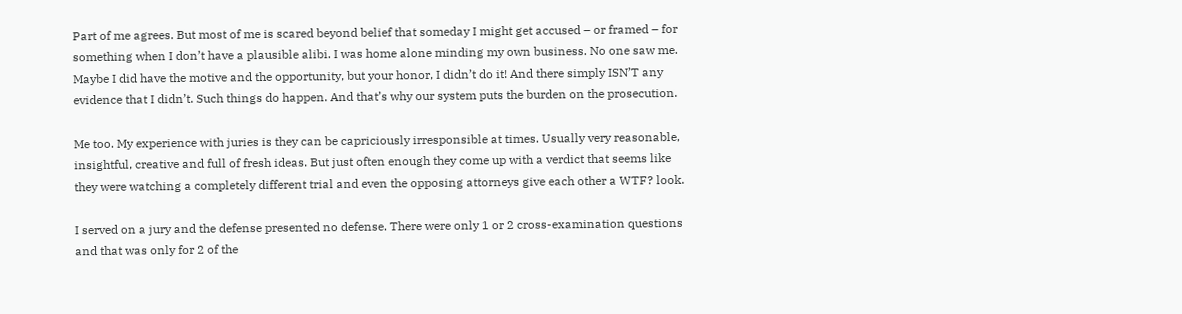Part of me agrees. But most of me is scared beyond belief that someday I might get accused – or framed – for something when I don’t have a plausible alibi. I was home alone minding my own business. No one saw me. Maybe I did have the motive and the opportunity, but your honor, I didn’t do it! And there simply ISN’T any evidence that I didn’t. Such things do happen. And that’s why our system puts the burden on the prosecution.

Me too. My experience with juries is they can be capriciously irresponsible at times. Usually very reasonable, insightful, creative and full of fresh ideas. But just often enough they come up with a verdict that seems like they were watching a completely different trial and even the opposing attorneys give each other a WTF? look.

I served on a jury and the defense presented no defense. There were only 1 or 2 cross-examination questions and that was only for 2 of the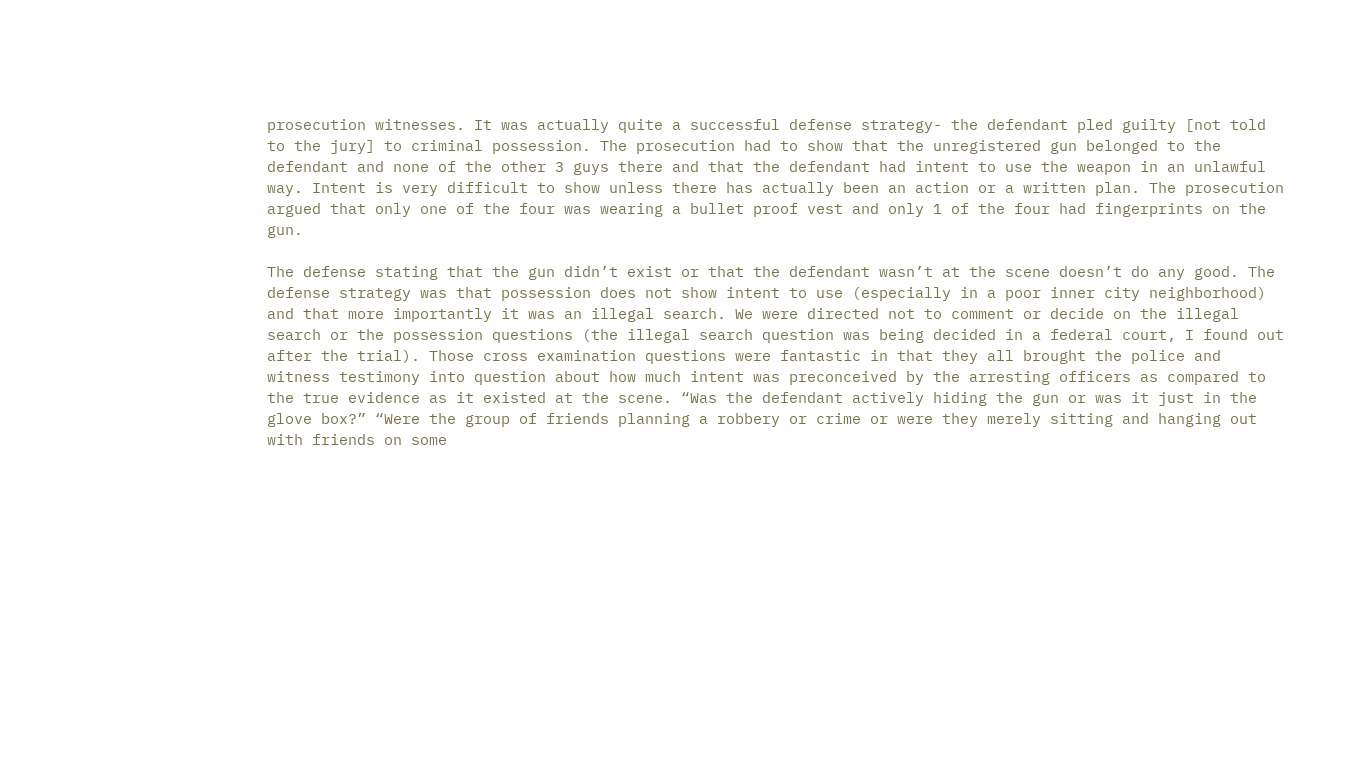prosecution witnesses. It was actually quite a successful defense strategy- the defendant pled guilty [not told to the jury] to criminal possession. The prosecution had to show that the unregistered gun belonged to the defendant and none of the other 3 guys there and that the defendant had intent to use the weapon in an unlawful way. Intent is very difficult to show unless there has actually been an action or a written plan. The prosecution argued that only one of the four was wearing a bullet proof vest and only 1 of the four had fingerprints on the gun.

The defense stating that the gun didn’t exist or that the defendant wasn’t at the scene doesn’t do any good. The defense strategy was that possession does not show intent to use (especially in a poor inner city neighborhood) and that more importantly it was an illegal search. We were directed not to comment or decide on the illegal search or the possession questions (the illegal search question was being decided in a federal court, I found out after the trial). Those cross examination questions were fantastic in that they all brought the police and witness testimony into question about how much intent was preconceived by the arresting officers as compared to the true evidence as it existed at the scene. “Was the defendant actively hiding the gun or was it just in the glove box?” “Were the group of friends planning a robbery or crime or were they merely sitting and hanging out with friends on some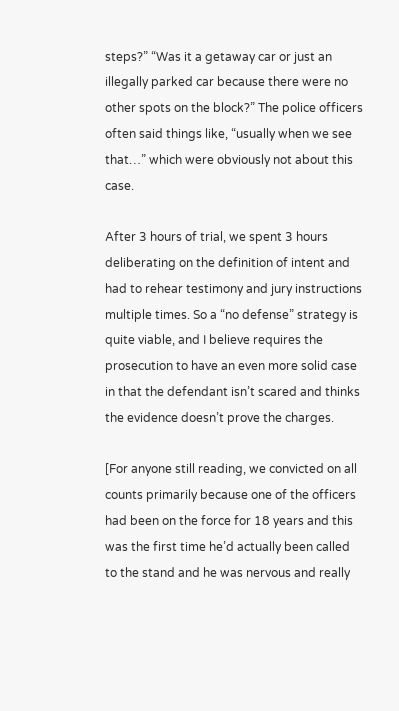steps?” “Was it a getaway car or just an illegally parked car because there were no other spots on the block?” The police officers often said things like, “usually when we see that…” which were obviously not about this case.

After 3 hours of trial, we spent 3 hours deliberating on the definition of intent and had to rehear testimony and jury instructions multiple times. So a “no defense” strategy is quite viable, and I believe requires the prosecution to have an even more solid case in that the defendant isn’t scared and thinks the evidence doesn’t prove the charges.

[For anyone still reading, we convicted on all counts primarily because one of the officers had been on the force for 18 years and this was the first time he’d actually been called to the stand and he was nervous and really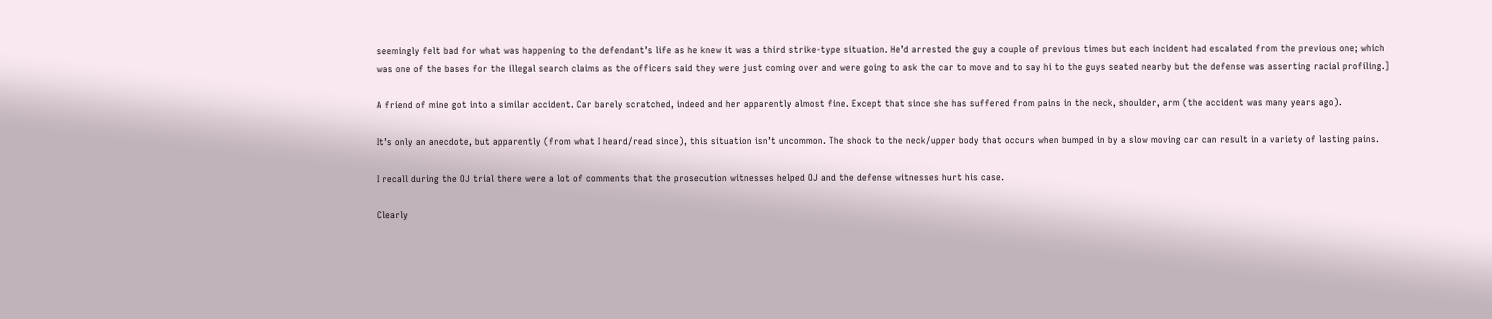seemingly felt bad for what was happening to the defendant’s life as he knew it was a third strike-type situation. He’d arrested the guy a couple of previous times but each incident had escalated from the previous one; which was one of the bases for the illegal search claims as the officers said they were just coming over and were going to ask the car to move and to say hi to the guys seated nearby but the defense was asserting racial profiling.]

A friend of mine got into a similar accident. Car barely scratched, indeed and her apparently almost fine. Except that since she has suffered from pains in the neck, shoulder, arm (the accident was many years ago).

It’s only an anecdote, but apparently (from what I heard/read since), this situation isn’t uncommon. The shock to the neck/upper body that occurs when bumped in by a slow moving car can result in a variety of lasting pains.

I recall during the OJ trial there were a lot of comments that the prosecution witnesses helped OJ and the defense witnesses hurt his case.

Clearly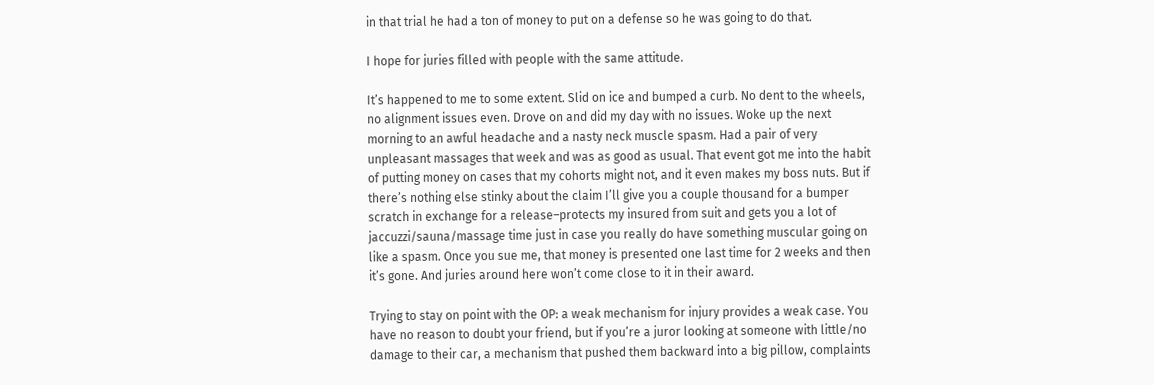in that trial he had a ton of money to put on a defense so he was going to do that.

I hope for juries filled with people with the same attitude.

It’s happened to me to some extent. Slid on ice and bumped a curb. No dent to the wheels, no alignment issues even. Drove on and did my day with no issues. Woke up the next morning to an awful headache and a nasty neck muscle spasm. Had a pair of very unpleasant massages that week and was as good as usual. That event got me into the habit of putting money on cases that my cohorts might not, and it even makes my boss nuts. But if there’s nothing else stinky about the claim I’ll give you a couple thousand for a bumper scratch in exchange for a release–protects my insured from suit and gets you a lot of jaccuzzi/sauna/massage time just in case you really do have something muscular going on like a spasm. Once you sue me, that money is presented one last time for 2 weeks and then it’s gone. And juries around here won’t come close to it in their award.

Trying to stay on point with the OP: a weak mechanism for injury provides a weak case. You have no reason to doubt your friend, but if you’re a juror looking at someone with little/no damage to their car, a mechanism that pushed them backward into a big pillow, complaints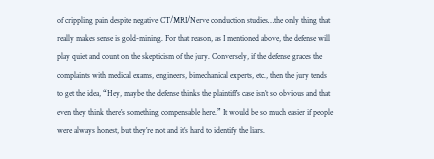of crippling pain despite negative CT/MRI/Nerve conduction studies…the only thing that really makes sense is gold-mining. For that reason, as I mentioned above, the defense will play quiet and count on the skepticism of the jury. Conversely, if the defense graces the complaints with medical exams, engineers, bimechanical experts, etc., then the jury tends to get the idea, “Hey, maybe the defense thinks the plaintiff’s case isn’t so obvious and that even they think there’s something compensable here.” It would be so much easier if people were always honest, but they’re not and it’s hard to identify the liars.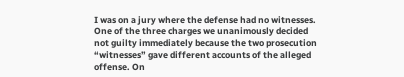I was on a jury where the defense had no witnesses. One of the three charges we unanimously decided not guilty immediately because the two prosecution “witnesses” gave different accounts of the alleged offense. On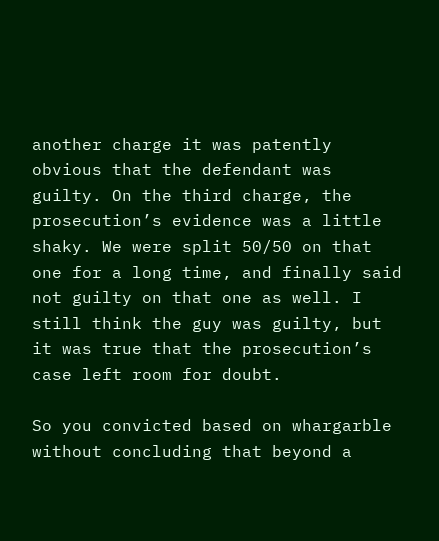another charge it was patently obvious that the defendant was guilty. On the third charge, the prosecution’s evidence was a little shaky. We were split 50/50 on that one for a long time, and finally said not guilty on that one as well. I still think the guy was guilty, but it was true that the prosecution’s case left room for doubt.

So you convicted based on whargarble without concluding that beyond a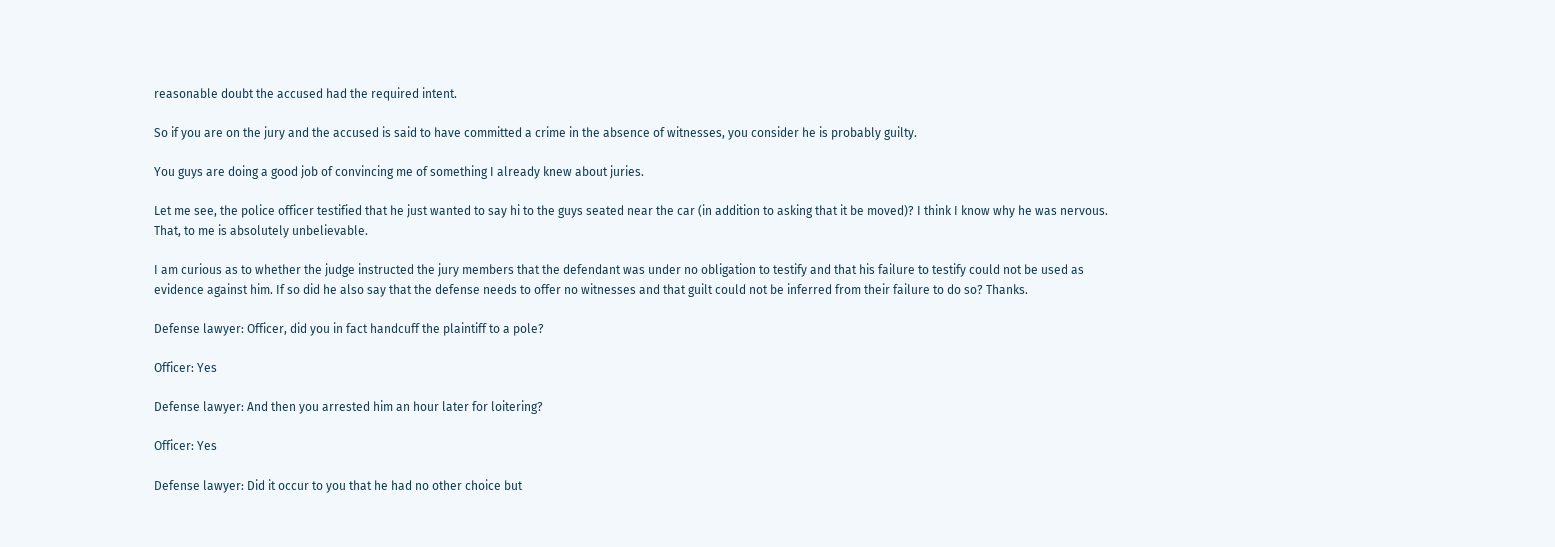reasonable doubt the accused had the required intent.

So if you are on the jury and the accused is said to have committed a crime in the absence of witnesses, you consider he is probably guilty.

You guys are doing a good job of convincing me of something I already knew about juries.

Let me see, the police officer testified that he just wanted to say hi to the guys seated near the car (in addition to asking that it be moved)? I think I know why he was nervous. That, to me is absolutely unbelievable.

I am curious as to whether the judge instructed the jury members that the defendant was under no obligation to testify and that his failure to testify could not be used as evidence against him. If so did he also say that the defense needs to offer no witnesses and that guilt could not be inferred from their failure to do so? Thanks.

Defense lawyer: Officer, did you in fact handcuff the plaintiff to a pole?

Officer: Yes

Defense lawyer: And then you arrested him an hour later for loitering?

Officer: Yes

Defense lawyer: Did it occur to you that he had no other choice but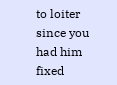to loiter since you had him fixed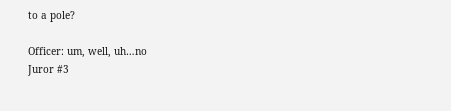to a pole?

Officer: um, well, uh…no
Juror #3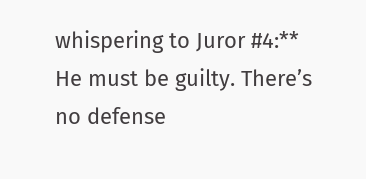whispering to Juror #4:** He must be guilty. There’s no defense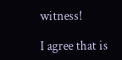witness!

I agree that is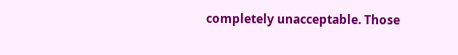completely unacceptable. Those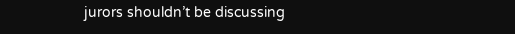jurors shouldn’t be discussing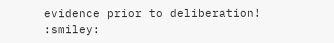evidence prior to deliberation! :smiley: